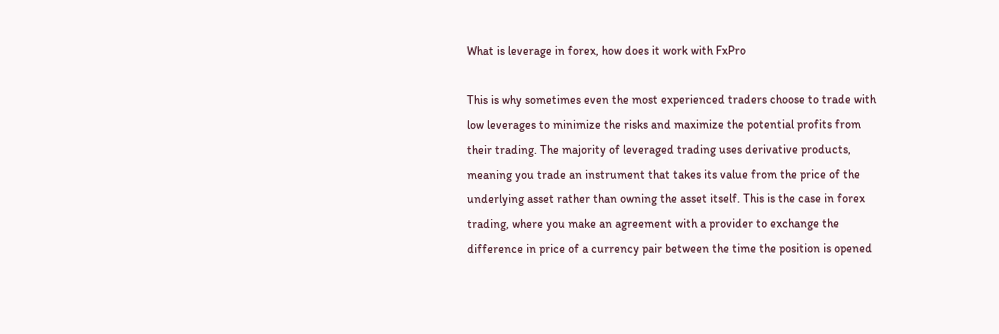What is leverage in forex, how does it work with FxPro

This is why sometimes even the most experienced traders choose to trade with low leverages to minimize the risks and maximize the potential profits from their trading. The majority of leveraged trading uses derivative products, meaning you trade an instrument that takes its value from the price of the underlying asset rather than owning the asset itself. This is the case in forex trading, where you make an agreement with a provider to exchange the difference in price of a currency pair between the time the position is opened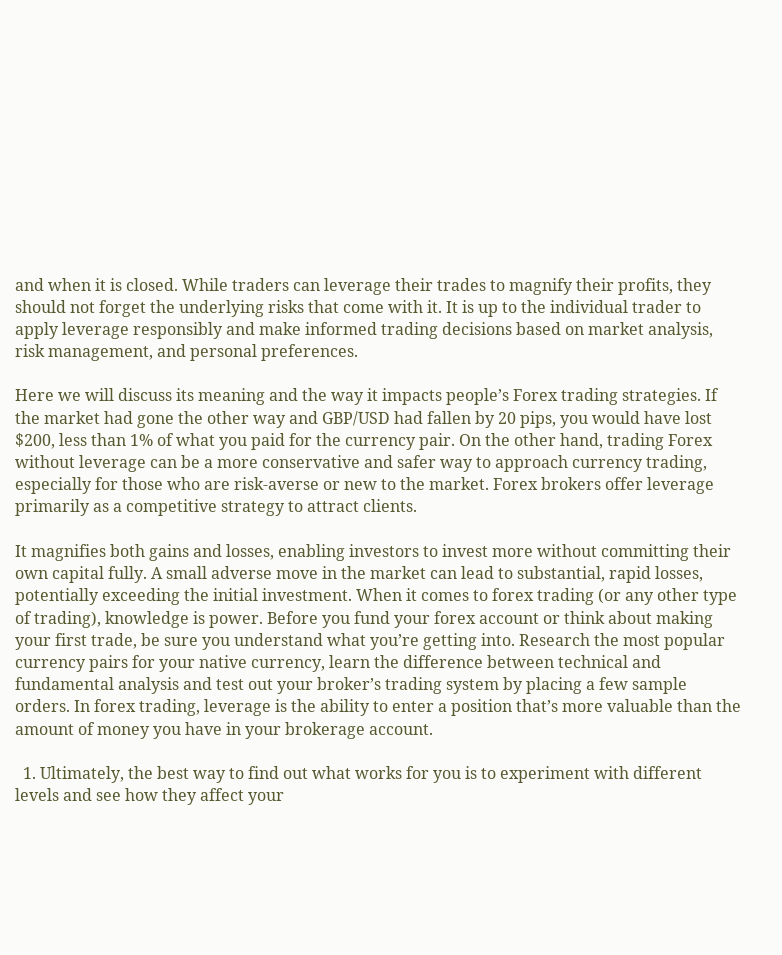and when it is closed. While traders can leverage their trades to magnify their profits, they should not forget the underlying risks that come with it. It is up to the individual trader to apply leverage responsibly and make informed trading decisions based on market analysis, risk management, and personal preferences.

Here we will discuss its meaning and the way it impacts people’s Forex trading strategies. If the market had gone the other way and GBP/USD had fallen by 20 pips, you would have lost $200, less than 1% of what you paid for the currency pair. On the other hand, trading Forex without leverage can be a more conservative and safer way to approach currency trading, especially for those who are risk-averse or new to the market. Forex brokers offer leverage primarily as a competitive strategy to attract clients.

It magnifies both gains and losses, enabling investors to invest more without committing their own capital fully. A small adverse move in the market can lead to substantial, rapid losses, potentially exceeding the initial investment. When it comes to forex trading (or any other type of trading), knowledge is power. Before you fund your forex account or think about making your first trade, be sure you understand what you’re getting into. Research the most popular currency pairs for your native currency, learn the difference between technical and fundamental analysis and test out your broker’s trading system by placing a few sample orders. In forex trading, leverage is the ability to enter a position that’s more valuable than the amount of money you have in your brokerage account.

  1. Ultimately, the best way to find out what works for you is to experiment with different levels and see how they affect your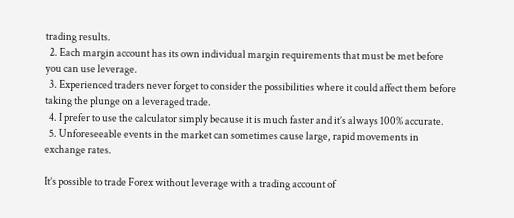trading results.
  2. Each margin account has its own individual margin requirements that must be met before you can use leverage.
  3. Experienced traders never forget to consider the possibilities where it could affect them before taking the plunge on a leveraged trade.
  4. I prefer to use the calculator simply because it is much faster and it’s always 100% accurate.
  5. Unforeseeable events in the market can sometimes cause large, rapid movements in exchange rates.

It’s possible to trade Forex without leverage with a trading account of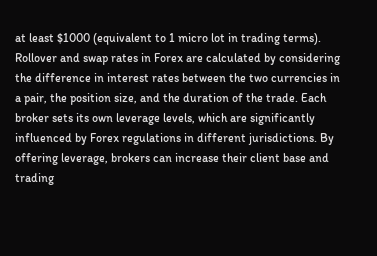at least $1000 (equivalent to 1 micro lot in trading terms). Rollover and swap rates in Forex are calculated by considering the difference in interest rates between the two currencies in a pair, the position size, and the duration of the trade. Each broker sets its own leverage levels, which are significantly influenced by Forex regulations in different jurisdictions. By offering leverage, brokers can increase their client base and trading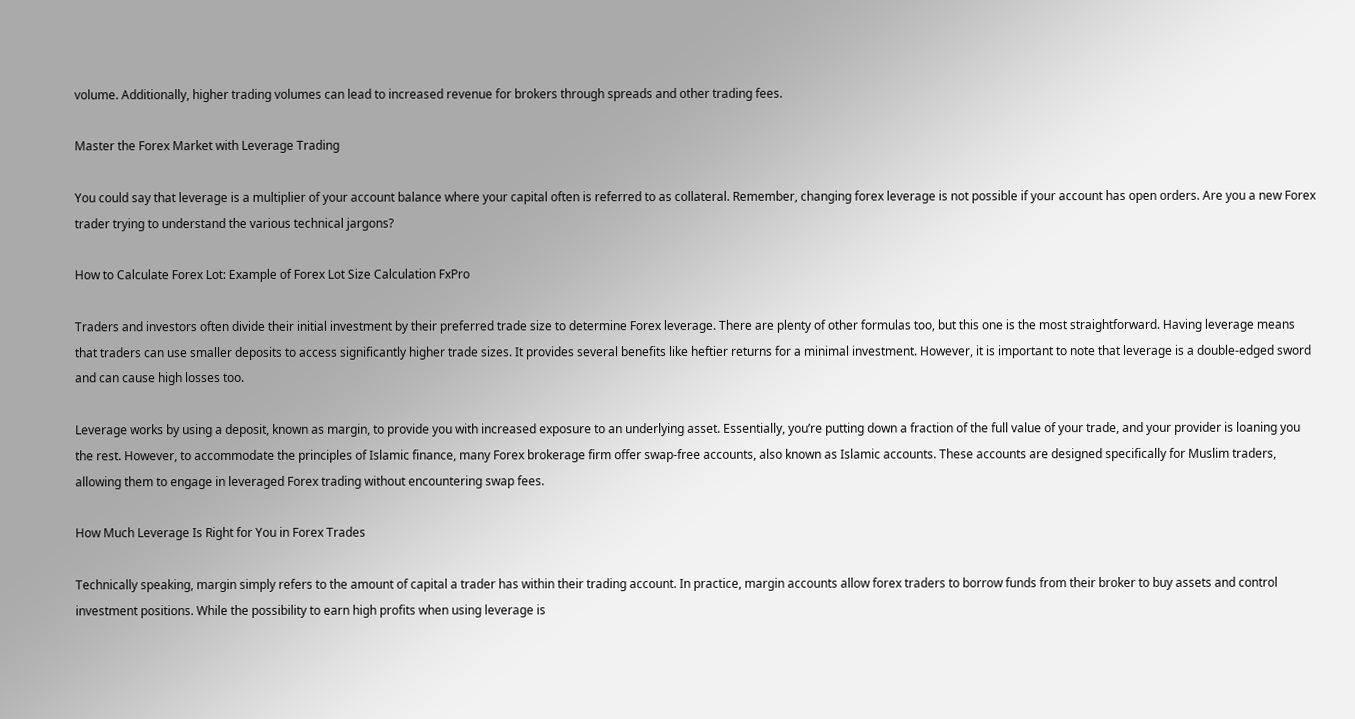volume. Additionally, higher trading volumes can lead to increased revenue for brokers through spreads and other trading fees.

Master the Forex Market with Leverage Trading

You could say that leverage is a multiplier of your account balance where your capital often is referred to as collateral. Remember, changing forex leverage is not possible if your account has open orders. Are you a new Forex trader trying to understand the various technical jargons?

How to Calculate Forex Lot: Example of Forex Lot Size Calculation FxPro

Traders and investors often divide their initial investment by their preferred trade size to determine Forex leverage. There are plenty of other formulas too, but this one is the most straightforward. Having leverage means that traders can use smaller deposits to access significantly higher trade sizes. It provides several benefits like heftier returns for a minimal investment. However, it is important to note that leverage is a double-edged sword and can cause high losses too.

Leverage works by using a deposit, known as margin, to provide you with increased exposure to an underlying asset. Essentially, you’re putting down a fraction of the full value of your trade, and your provider is loaning you the rest. However, to accommodate the principles of Islamic finance, many Forex brokerage firm offer swap-free accounts, also known as Islamic accounts. These accounts are designed specifically for Muslim traders, allowing them to engage in leveraged Forex trading without encountering swap fees.

How Much Leverage Is Right for You in Forex Trades

Technically speaking, margin simply refers to the amount of capital a trader has within their trading account. In practice, margin accounts allow forex traders to borrow funds from their broker to buy assets and control investment positions. While the possibility to earn high profits when using leverage is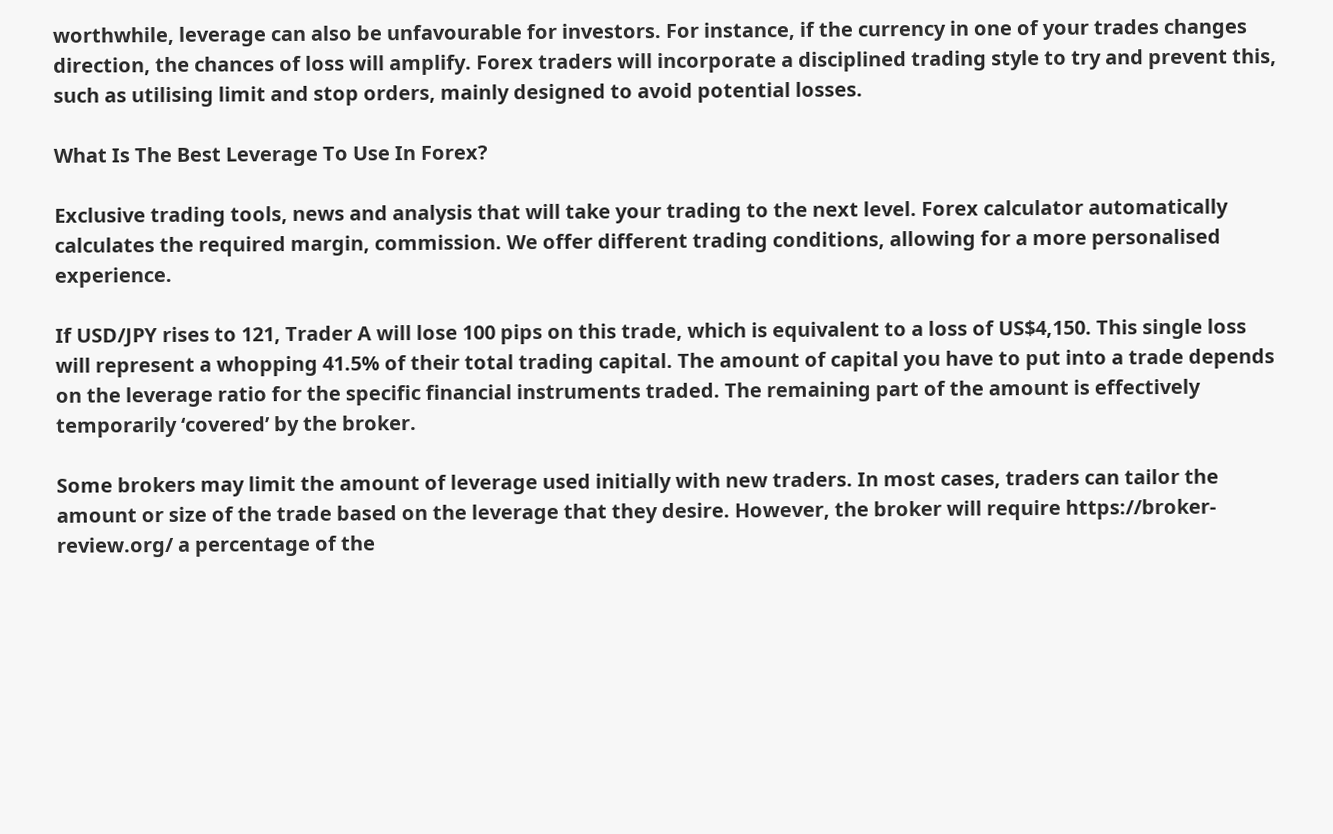worthwhile, leverage can also be unfavourable for investors. For instance, if the currency in one of your trades changes direction, the chances of loss will amplify. Forex traders will incorporate a disciplined trading style to try and prevent this, such as utilising limit and stop orders, mainly designed to avoid potential losses.

What Is The Best Leverage To Use In Forex?

Exclusive trading tools, news and analysis that will take your trading to the next level. Forex calculator automatically calculates the required margin, commission. We offer different trading conditions, allowing for a more personalised experience.

If USD/JPY rises to 121, Trader A will lose 100 pips on this trade, which is equivalent to a loss of US$4,150. This single loss will represent a whopping 41.5% of their total trading capital. The amount of capital you have to put into a trade depends on the leverage ratio for the specific financial instruments traded. The remaining part of the amount is effectively temporarily ‘covered’ by the broker.

Some brokers may limit the amount of leverage used initially with new traders. In most cases, traders can tailor the amount or size of the trade based on the leverage that they desire. However, the broker will require https://broker-review.org/ a percentage of the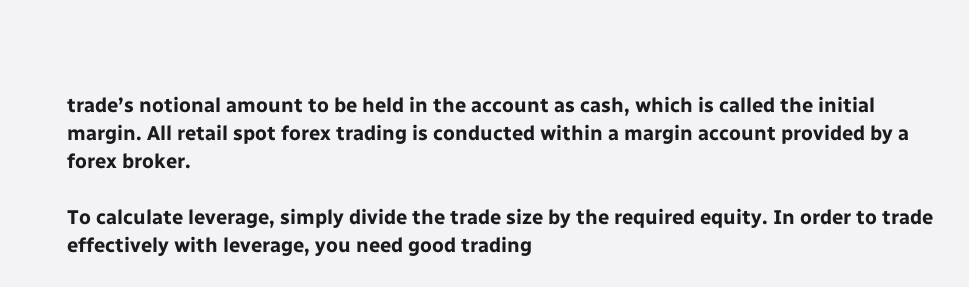trade’s notional amount to be held in the account as cash, which is called the initial margin. All retail spot forex trading is conducted within a margin account provided by a forex broker.

To calculate leverage, simply divide the trade size by the required equity. In order to trade effectively with leverage, you need good trading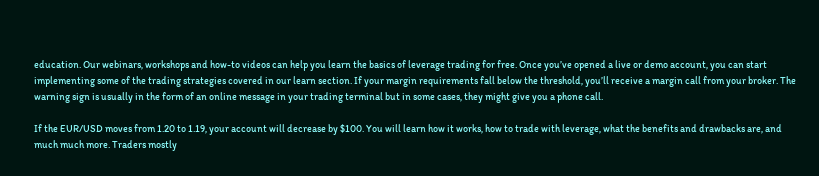education. Our webinars, workshops and how-to videos can help you learn the basics of leverage trading for free. Once you’ve opened a live or demo account, you can start implementing some of the trading strategies covered in our learn section. If your margin requirements fall below the threshold, you’ll receive a margin call from your broker. The warning sign is usually in the form of an online message in your trading terminal but in some cases, they might give you a phone call.

If the EUR/USD moves from 1.20 to 1.19, your account will decrease by $100. You will learn how it works, how to trade with leverage, what the benefits and drawbacks are, and much much more. Traders mostly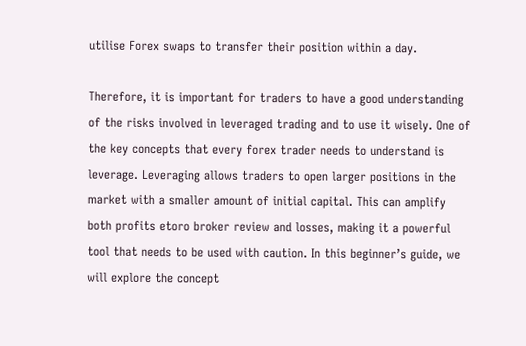utilise Forex swaps to transfer their position within a day.

Therefore, it is important for traders to have a good understanding of the risks involved in leveraged trading and to use it wisely. One of the key concepts that every forex trader needs to understand is leverage. Leveraging allows traders to open larger positions in the market with a smaller amount of initial capital. This can amplify both profits etoro broker review and losses, making it a powerful tool that needs to be used with caution. In this beginner’s guide, we will explore the concept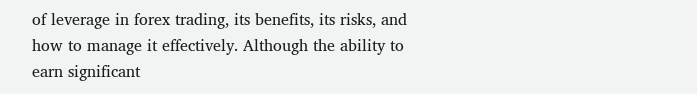of leverage in forex trading, its benefits, its risks, and how to manage it effectively. Although the ability to earn significant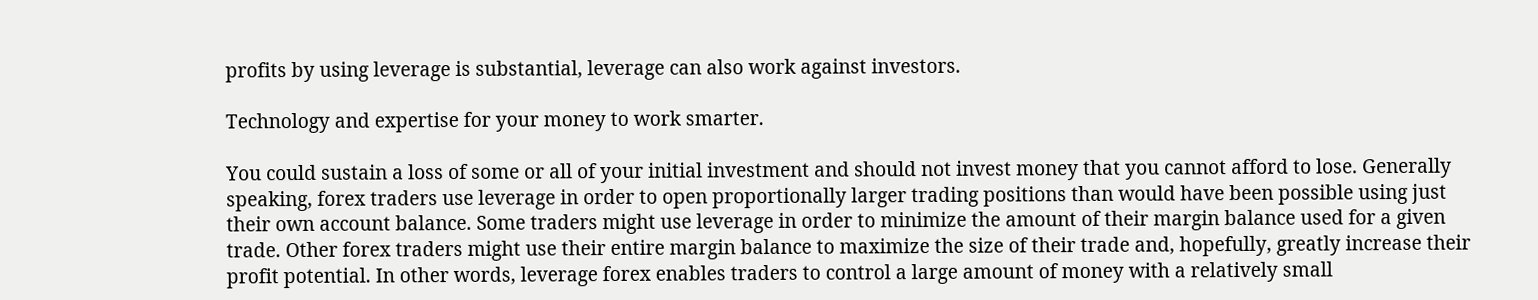profits by using leverage is substantial, leverage can also work against investors.

Technology and expertise for your money to work smarter.

You could sustain a loss of some or all of your initial investment and should not invest money that you cannot afford to lose. Generally speaking, forex traders use leverage in order to open proportionally larger trading positions than would have been possible using just their own account balance. Some traders might use leverage in order to minimize the amount of their margin balance used for a given trade. Other forex traders might use their entire margin balance to maximize the size of their trade and, hopefully, greatly increase their profit potential. In other words, leverage forex enables traders to control a large amount of money with a relatively small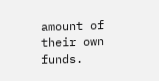amount of their own funds.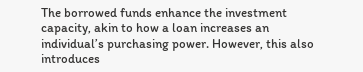The borrowed funds enhance the investment capacity, akin to how a loan increases an individual’s purchasing power. However, this also introduces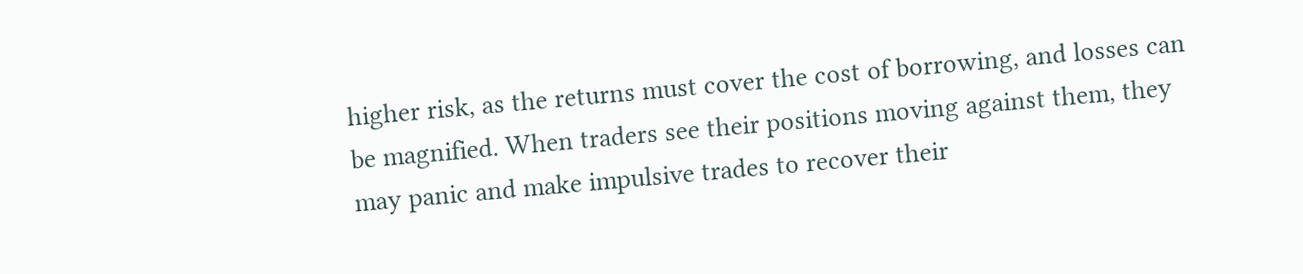higher risk, as the returns must cover the cost of borrowing, and losses can be magnified. When traders see their positions moving against them, they may panic and make impulsive trades to recover their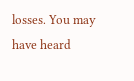losses. You may have heard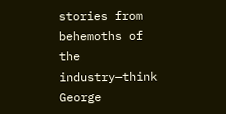stories from behemoths of the industry—think George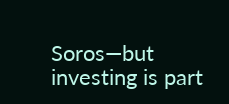Soros—but investing is part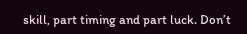skill, part timing and part luck. Don’t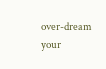over-dream your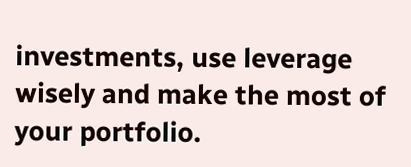investments, use leverage wisely and make the most of your portfolio.